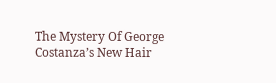The Mystery Of George Costanza’s New Hair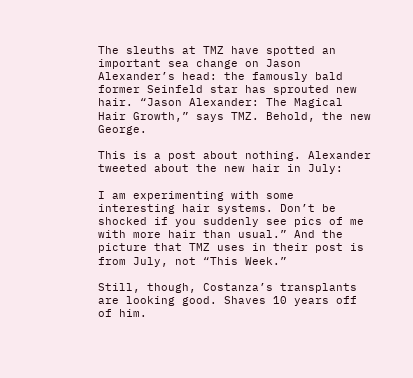The sleuths at TMZ have spotted an important sea change on Jason Alexander’s head: the famously bald former Seinfeld star has sprouted new hair. “Jason Alexander: The Magical Hair Growth,” says TMZ. Behold, the new George.

This is a post about nothing. Alexander tweeted about the new hair in July:

I am experimenting with some interesting hair systems. Don’t be shocked if you suddenly see pics of me with more hair than usual.” And the picture that TMZ uses in their post is from July, not “This Week.”

Still, though, Costanza’s transplants are looking good. Shaves 10 years off of him.